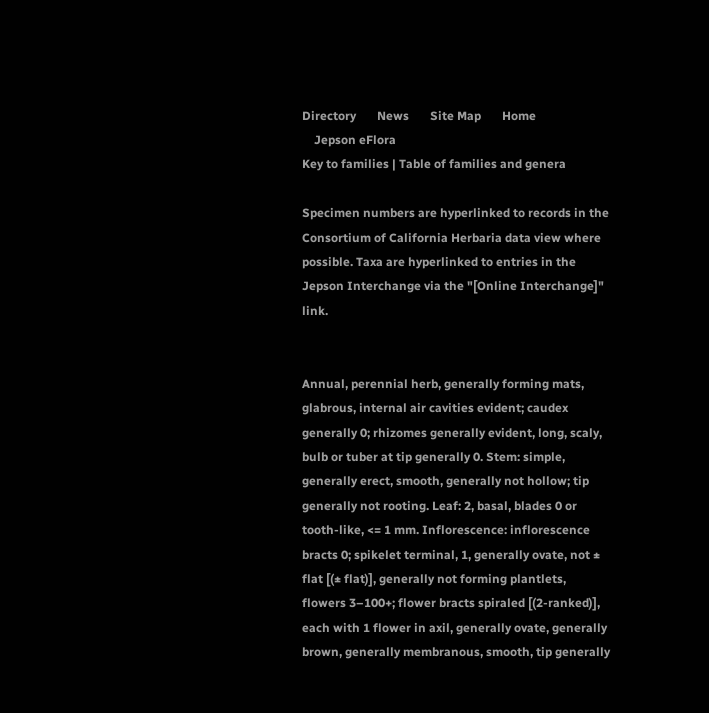Directory       News       Site Map       Home
    Jepson eFlora
Key to families | Table of families and genera

Specimen numbers are hyperlinked to records in the Consortium of California Herbaria data view where possible. Taxa are hyperlinked to entries in the Jepson Interchange via the "[Online Interchange]" link.


Annual, perennial herb, generally forming mats, glabrous, internal air cavities evident; caudex generally 0; rhizomes generally evident, long, scaly, bulb or tuber at tip generally 0. Stem: simple, generally erect, smooth, generally not hollow; tip generally not rooting. Leaf: 2, basal, blades 0 or tooth-like, <= 1 mm. Inflorescence: inflorescence bracts 0; spikelet terminal, 1, generally ovate, not ± flat [(± flat)], generally not forming plantlets, flowers 3–100+; flower bracts spiraled [(2-ranked)], each with 1 flower in axil, generally ovate, generally brown, generally membranous, smooth, tip generally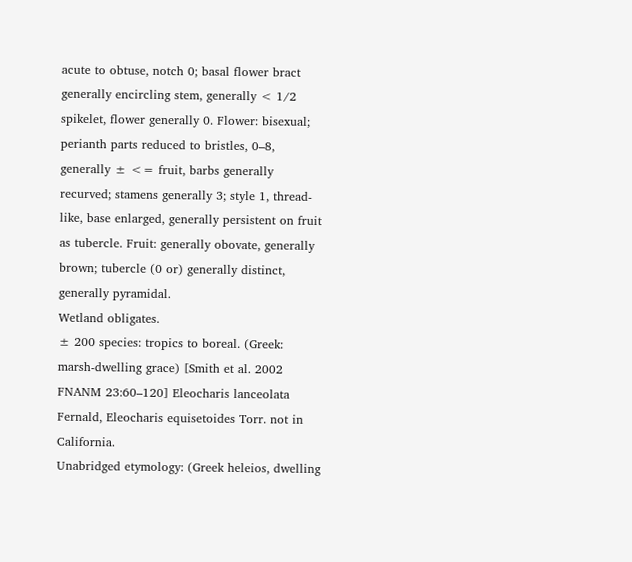acute to obtuse, notch 0; basal flower bract generally encircling stem, generally < 1/2 spikelet, flower generally 0. Flower: bisexual; perianth parts reduced to bristles, 0–8, generally ± <= fruit, barbs generally recurved; stamens generally 3; style 1, thread-like, base enlarged, generally persistent on fruit as tubercle. Fruit: generally obovate, generally brown; tubercle (0 or) generally distinct, generally pyramidal.
Wetland obligates.
± 200 species: tropics to boreal. (Greek: marsh-dwelling grace) [Smith et al. 2002 FNANM 23:60–120] Eleocharis lanceolata Fernald, Eleocharis equisetoides Torr. not in California.
Unabridged etymology: (Greek heleios, dwelling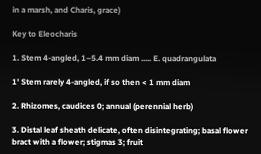in a marsh, and Charis, grace)

Key to Eleocharis

1. Stem 4-angled, 1–5.4 mm diam ..... E. quadrangulata

1' Stem rarely 4-angled, if so then < 1 mm diam

2. Rhizomes, caudices 0; annual (perennial herb)

3. Distal leaf sheath delicate, often disintegrating; basal flower bract with a flower; stigmas 3; fruit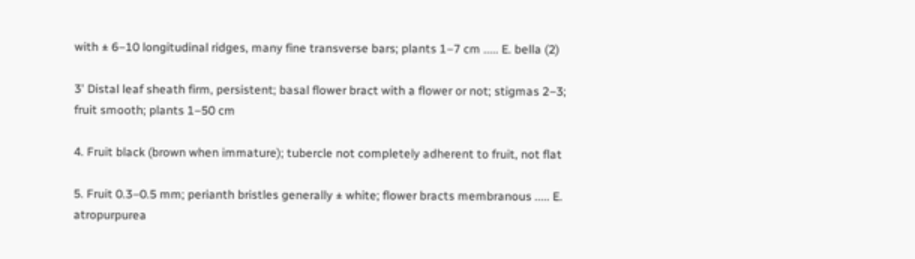with ± 6–10 longitudinal ridges, many fine transverse bars; plants 1–7 cm ..... E. bella (2)

3' Distal leaf sheath firm, persistent; basal flower bract with a flower or not; stigmas 2–3; fruit smooth; plants 1–50 cm

4. Fruit black (brown when immature); tubercle not completely adherent to fruit, not flat

5. Fruit 0.3–0.5 mm; perianth bristles generally ± white; flower bracts membranous ..... E. atropurpurea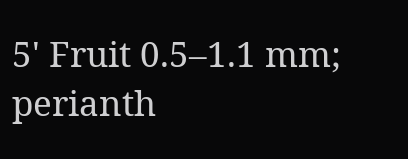5' Fruit 0.5–1.1 mm; perianth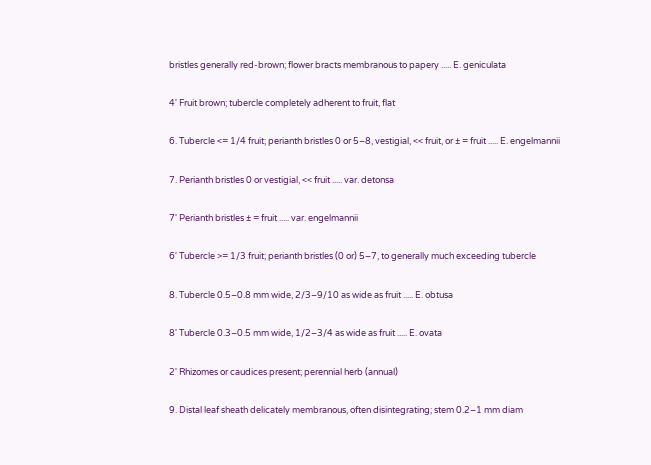bristles generally red-brown; flower bracts membranous to papery ..... E. geniculata

4' Fruit brown; tubercle completely adherent to fruit, flat

6. Tubercle <= 1/4 fruit; perianth bristles 0 or 5–8, vestigial, << fruit, or ± = fruit ..... E. engelmannii

7. Perianth bristles 0 or vestigial, << fruit ..... var. detonsa

7' Perianth bristles ± = fruit ..... var. engelmannii

6' Tubercle >= 1/3 fruit; perianth bristles (0 or) 5–7, to generally much exceeding tubercle

8. Tubercle 0.5–0.8 mm wide, 2/3–9/10 as wide as fruit ..... E. obtusa

8' Tubercle 0.3–0.5 mm wide, 1/2–3/4 as wide as fruit ..... E. ovata

2' Rhizomes or caudices present; perennial herb (annual)

9. Distal leaf sheath delicately membranous, often disintegrating; stem 0.2–1 mm diam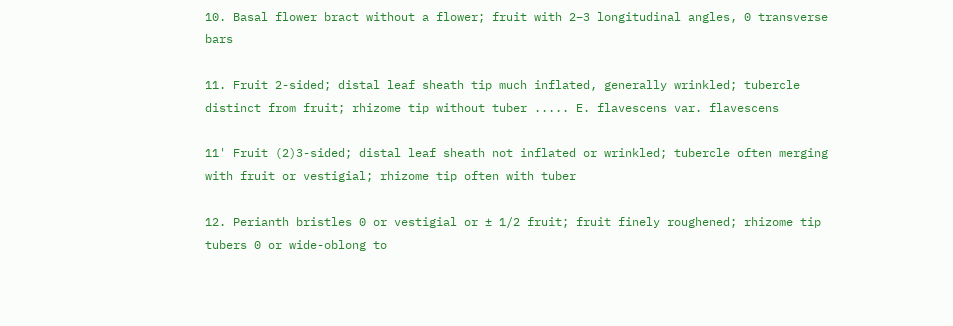10. Basal flower bract without a flower; fruit with 2–3 longitudinal angles, 0 transverse bars

11. Fruit 2-sided; distal leaf sheath tip much inflated, generally wrinkled; tubercle distinct from fruit; rhizome tip without tuber ..... E. flavescens var. flavescens

11' Fruit (2)3-sided; distal leaf sheath not inflated or wrinkled; tubercle often merging with fruit or vestigial; rhizome tip often with tuber

12. Perianth bristles 0 or vestigial or ± 1/2 fruit; fruit finely roughened; rhizome tip tubers 0 or wide-oblong to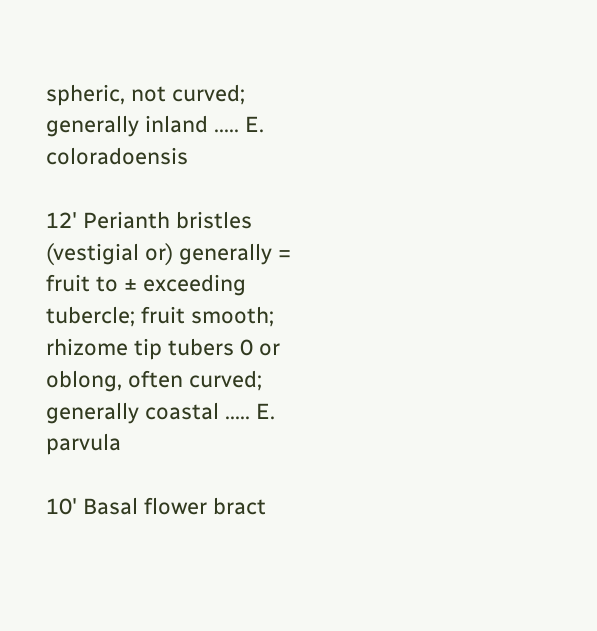spheric, not curved; generally inland ..... E. coloradoensis

12' Perianth bristles (vestigial or) generally = fruit to ± exceeding tubercle; fruit smooth; rhizome tip tubers 0 or oblong, often curved; generally coastal ..... E. parvula

10' Basal flower bract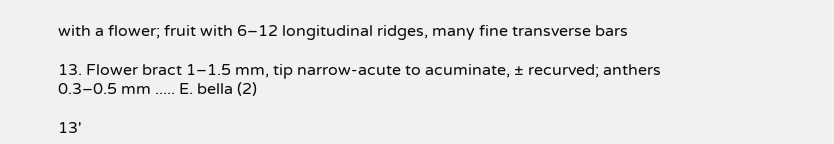with a flower; fruit with 6–12 longitudinal ridges, many fine transverse bars

13. Flower bract 1–1.5 mm, tip narrow-acute to acuminate, ± recurved; anthers 0.3–0.5 mm ..... E. bella (2)

13'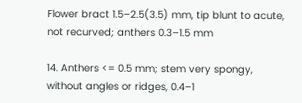Flower bract 1.5–2.5(3.5) mm, tip blunt to acute, not recurved; anthers 0.3–1.5 mm

14. Anthers <= 0.5 mm; stem very spongy, without angles or ridges, 0.4–1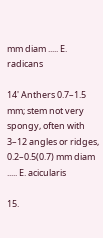mm diam ..... E. radicans

14' Anthers 0.7–1.5 mm; stem not very spongy, often with 3–12 angles or ridges, 0.2–0.5(0.7) mm diam ..... E. acicularis

15.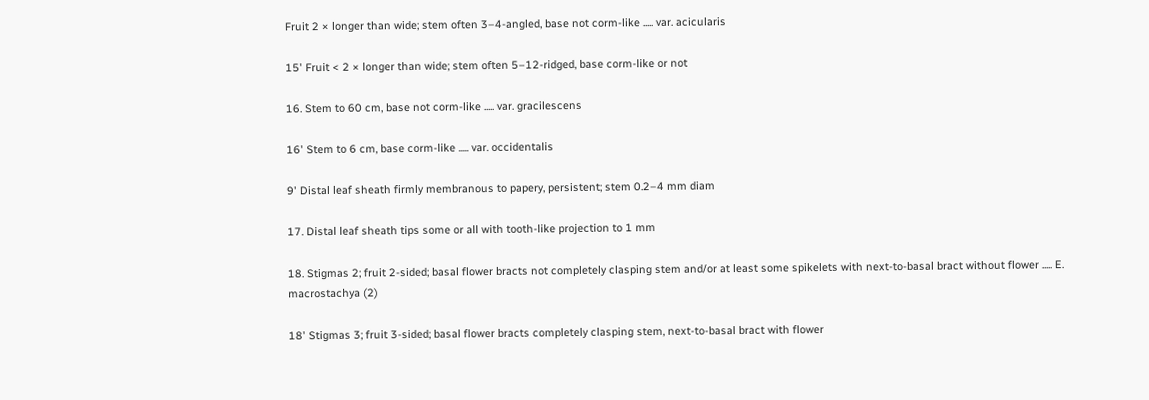Fruit 2 × longer than wide; stem often 3–4-angled, base not corm-like ..... var. acicularis

15' Fruit < 2 × longer than wide; stem often 5–12-ridged, base corm-like or not

16. Stem to 60 cm, base not corm-like ..... var. gracilescens

16' Stem to 6 cm, base corm-like ..... var. occidentalis

9' Distal leaf sheath firmly membranous to papery, persistent; stem 0.2–4 mm diam

17. Distal leaf sheath tips some or all with tooth-like projection to 1 mm

18. Stigmas 2; fruit 2-sided; basal flower bracts not completely clasping stem and/or at least some spikelets with next-to-basal bract without flower ..... E. macrostachya (2)

18' Stigmas 3; fruit 3-sided; basal flower bracts completely clasping stem, next-to-basal bract with flower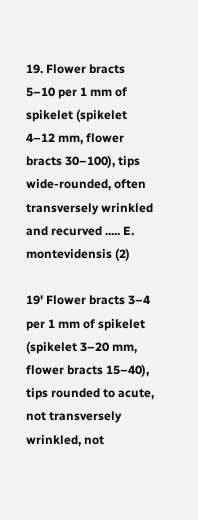19. Flower bracts 5–10 per 1 mm of spikelet (spikelet 4–12 mm, flower bracts 30–100), tips wide-rounded, often transversely wrinkled and recurved ..... E. montevidensis (2)

19' Flower bracts 3–4 per 1 mm of spikelet (spikelet 3–20 mm, flower bracts 15–40), tips rounded to acute, not transversely wrinkled, not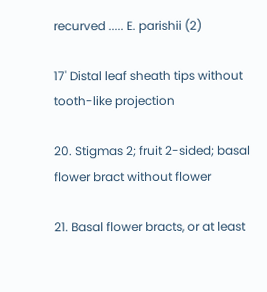recurved ..... E. parishii (2)

17' Distal leaf sheath tips without tooth-like projection

20. Stigmas 2; fruit 2-sided; basal flower bract without flower

21. Basal flower bracts, or at least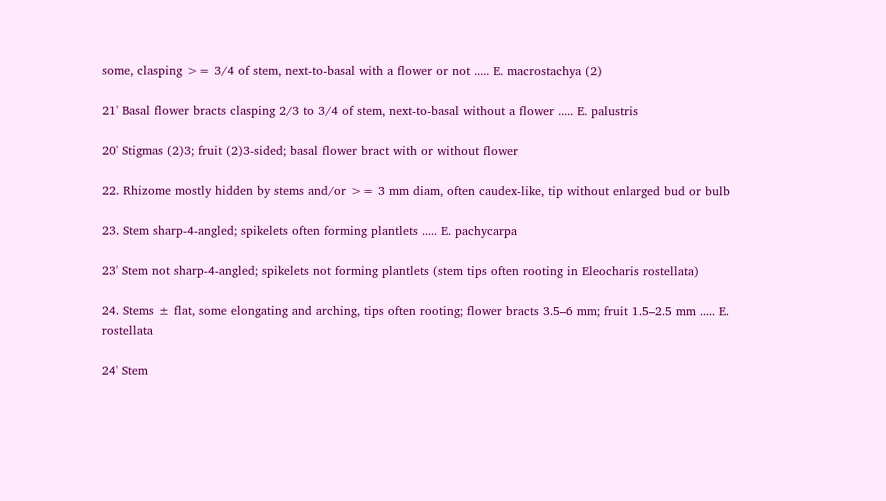some, clasping >= 3/4 of stem, next-to-basal with a flower or not ..... E. macrostachya (2)

21' Basal flower bracts clasping 2/3 to 3/4 of stem, next-to-basal without a flower ..... E. palustris

20' Stigmas (2)3; fruit (2)3-sided; basal flower bract with or without flower

22. Rhizome mostly hidden by stems and/or >= 3 mm diam, often caudex-like, tip without enlarged bud or bulb

23. Stem sharp-4-angled; spikelets often forming plantlets ..... E. pachycarpa

23' Stem not sharp-4-angled; spikelets not forming plantlets (stem tips often rooting in Eleocharis rostellata)

24. Stems ± flat, some elongating and arching, tips often rooting; flower bracts 3.5–6 mm; fruit 1.5–2.5 mm ..... E. rostellata

24' Stem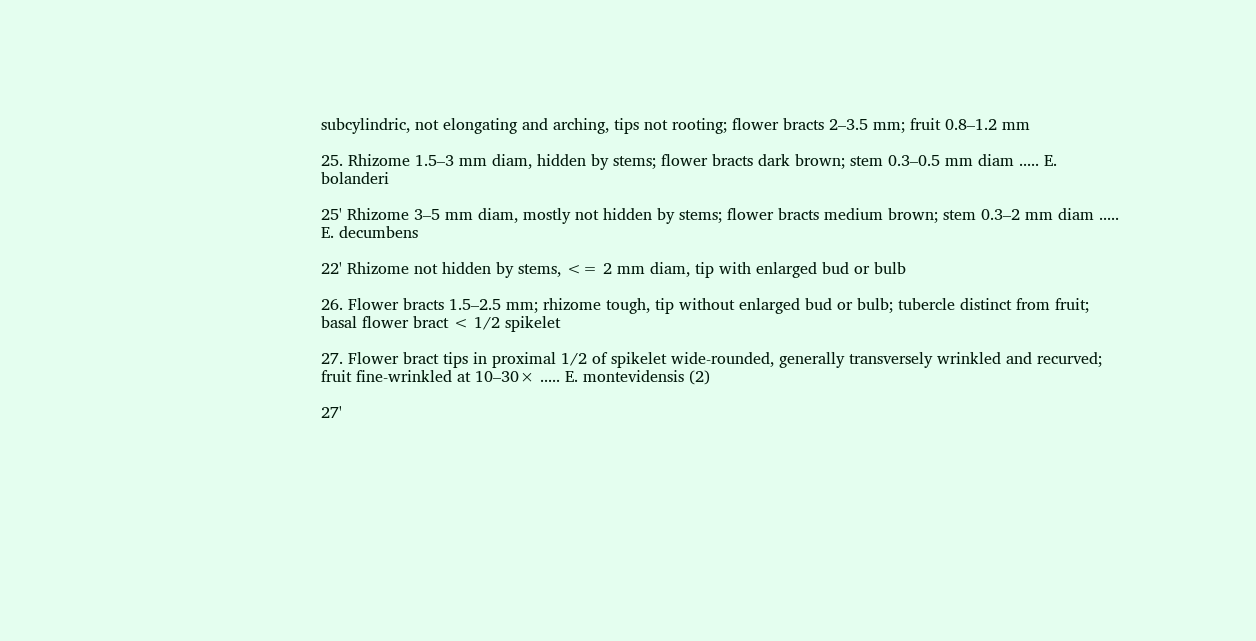subcylindric, not elongating and arching, tips not rooting; flower bracts 2–3.5 mm; fruit 0.8–1.2 mm

25. Rhizome 1.5–3 mm diam, hidden by stems; flower bracts dark brown; stem 0.3–0.5 mm diam ..... E. bolanderi

25' Rhizome 3–5 mm diam, mostly not hidden by stems; flower bracts medium brown; stem 0.3–2 mm diam ..... E. decumbens

22' Rhizome not hidden by stems, <= 2 mm diam, tip with enlarged bud or bulb

26. Flower bracts 1.5–2.5 mm; rhizome tough, tip without enlarged bud or bulb; tubercle distinct from fruit; basal flower bract < 1/2 spikelet

27. Flower bract tips in proximal 1/2 of spikelet wide-rounded, generally transversely wrinkled and recurved; fruit fine-wrinkled at 10–30× ..... E. montevidensis (2)

27'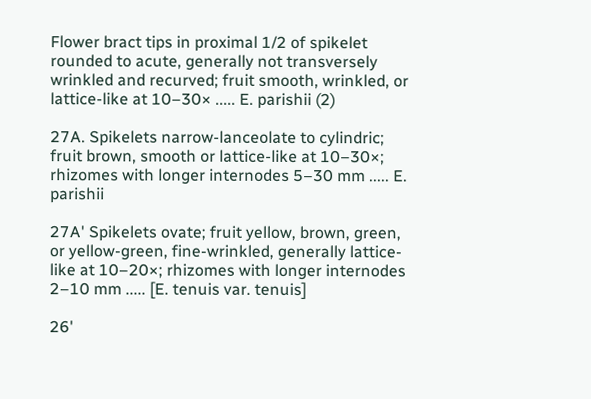Flower bract tips in proximal 1/2 of spikelet rounded to acute, generally not transversely wrinkled and recurved; fruit smooth, wrinkled, or lattice-like at 10–30× ..... E. parishii (2)

27A. Spikelets narrow-lanceolate to cylindric; fruit brown, smooth or lattice-like at 10–30×; rhizomes with longer internodes 5–30 mm ..... E. parishii

27A' Spikelets ovate; fruit yellow, brown, green, or yellow-green, fine-wrinkled, generally lattice-like at 10–20×; rhizomes with longer internodes 2–10 mm ..... [E. tenuis var. tenuis]

26'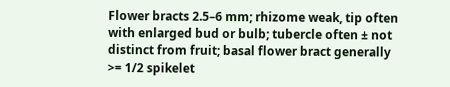Flower bracts 2.5–6 mm; rhizome weak, tip often with enlarged bud or bulb; tubercle often ± not distinct from fruit; basal flower bract generally >= 1/2 spikelet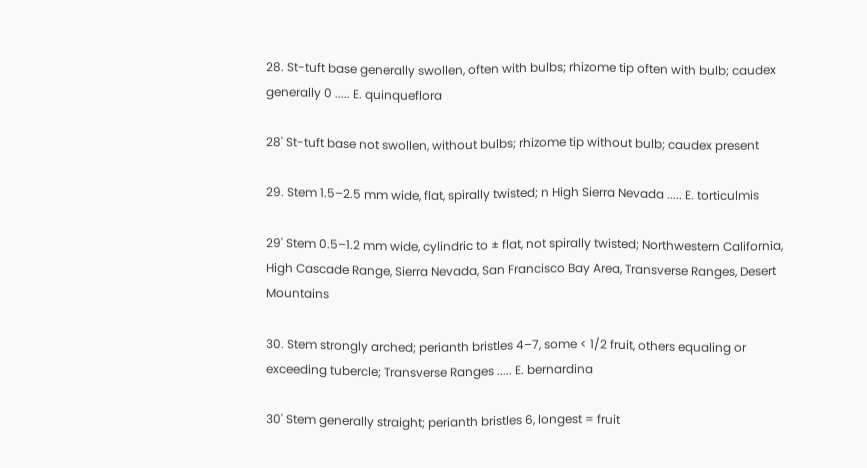28. St-tuft base generally swollen, often with bulbs; rhizome tip often with bulb; caudex generally 0 ..... E. quinqueflora

28' St-tuft base not swollen, without bulbs; rhizome tip without bulb; caudex present

29. Stem 1.5–2.5 mm wide, flat, spirally twisted; n High Sierra Nevada ..... E. torticulmis

29' Stem 0.5–1.2 mm wide, cylindric to ± flat, not spirally twisted; Northwestern California, High Cascade Range, Sierra Nevada, San Francisco Bay Area, Transverse Ranges, Desert Mountains

30. Stem strongly arched; perianth bristles 4–7, some < 1/2 fruit, others equaling or exceeding tubercle; Transverse Ranges ..... E. bernardina

30' Stem generally straight; perianth bristles 6, longest = fruit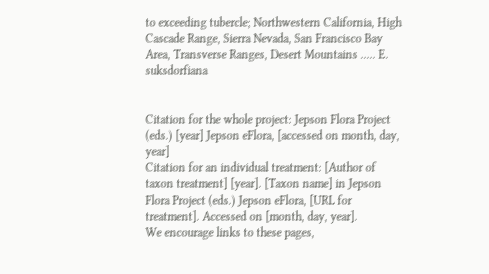to exceeding tubercle; Northwestern California, High Cascade Range, Sierra Nevada, San Francisco Bay Area, Transverse Ranges, Desert Mountains ..... E. suksdorfiana


Citation for the whole project: Jepson Flora Project (eds.) [year] Jepson eFlora, [accessed on month, day, year]
Citation for an individual treatment: [Author of taxon treatment] [year]. [Taxon name] in Jepson Flora Project (eds.) Jepson eFlora, [URL for treatment]. Accessed on [month, day, year].
We encourage links to these pages,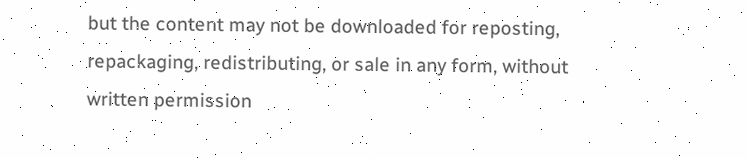but the content may not be downloaded for reposting, repackaging, redistributing, or sale in any form, without written permission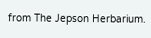from The Jepson Herbarium.